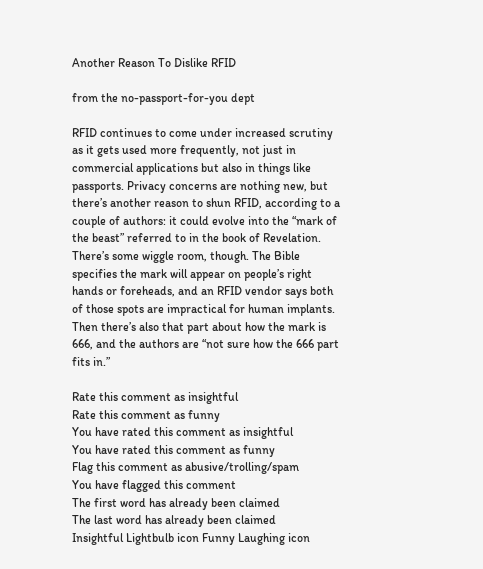Another Reason To Dislike RFID

from the no-passport-for-you dept

RFID continues to come under increased scrutiny as it gets used more frequently, not just in commercial applications but also in things like passports. Privacy concerns are nothing new, but there’s another reason to shun RFID, according to a couple of authors: it could evolve into the “mark of the beast” referred to in the book of Revelation. There’s some wiggle room, though. The Bible specifies the mark will appear on people’s right hands or foreheads, and an RFID vendor says both of those spots are impractical for human implants. Then there’s also that part about how the mark is 666, and the authors are “not sure how the 666 part fits in.”

Rate this comment as insightful
Rate this comment as funny
You have rated this comment as insightful
You have rated this comment as funny
Flag this comment as abusive/trolling/spam
You have flagged this comment
The first word has already been claimed
The last word has already been claimed
Insightful Lightbulb icon Funny Laughing icon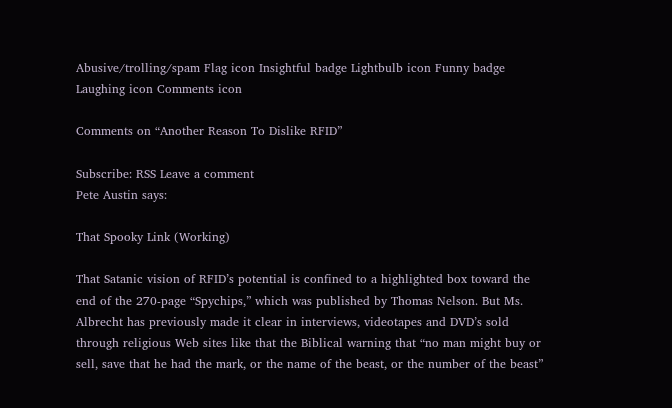Abusive/trolling/spam Flag icon Insightful badge Lightbulb icon Funny badge Laughing icon Comments icon

Comments on “Another Reason To Dislike RFID”

Subscribe: RSS Leave a comment
Pete Austin says:

That Spooky Link (Working)

That Satanic vision of RFID’s potential is confined to a highlighted box toward the end of the 270-page “Spychips,” which was published by Thomas Nelson. But Ms. Albrecht has previously made it clear in interviews, videotapes and DVD’s sold through religious Web sites like that the Biblical warning that “no man might buy or sell, save that he had the mark, or the name of the beast, or the number of the beast”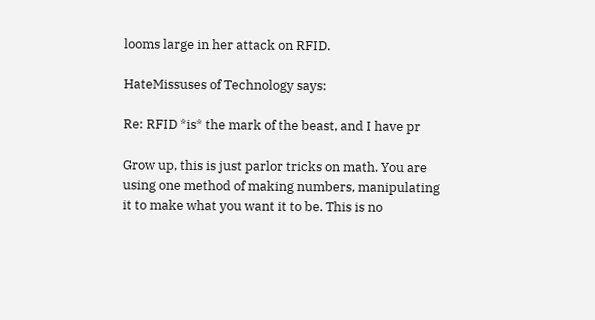looms large in her attack on RFID.

HateMissuses of Technology says:

Re: RFID *is* the mark of the beast, and I have pr

Grow up, this is just parlor tricks on math. You are using one method of making numbers, manipulating it to make what you want it to be. This is no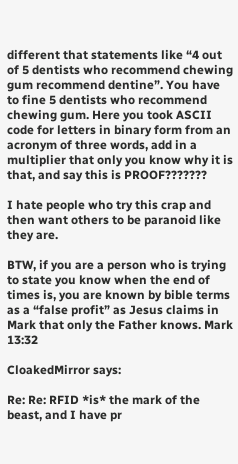different that statements like “4 out of 5 dentists who recommend chewing gum recommend dentine”. You have to fine 5 dentists who recommend chewing gum. Here you took ASCII code for letters in binary form from an acronym of three words, add in a multiplier that only you know why it is that, and say this is PROOF???????

I hate people who try this crap and then want others to be paranoid like they are.

BTW, if you are a person who is trying to state you know when the end of times is, you are known by bible terms as a “false profit” as Jesus claims in Mark that only the Father knows. Mark 13:32

CloakedMirror says:

Re: Re: RFID *is* the mark of the beast, and I have pr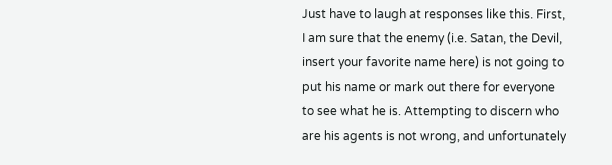Just have to laugh at responses like this. First, I am sure that the enemy (i.e. Satan, the Devil, insert your favorite name here) is not going to put his name or mark out there for everyone to see what he is. Attempting to discern who are his agents is not wrong, and unfortunately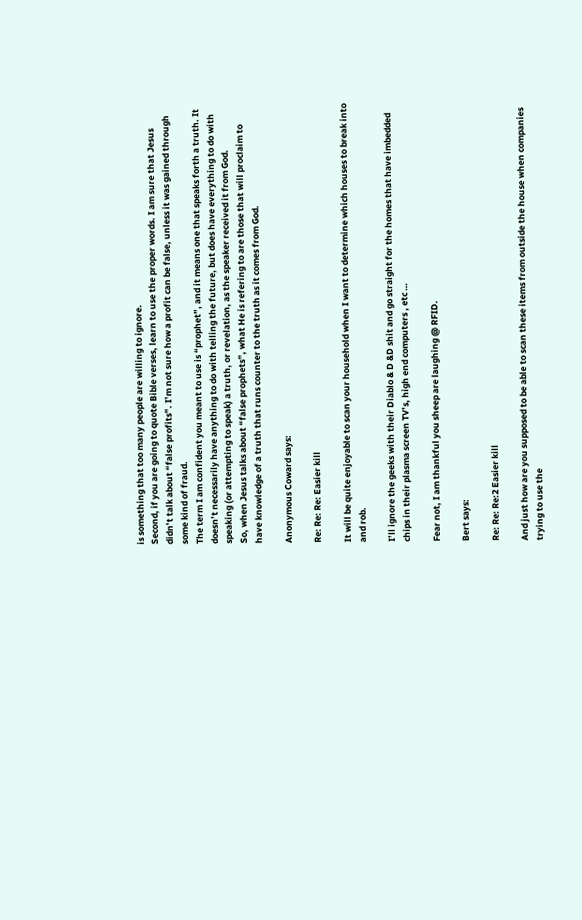is something that too many people are willing to ignore.
Second, if you are going to quote Bible verses, learn to use the proper words. I am sure that Jesus didn’t talk about “false profits”. I’m not sure how a profit can be false, unless it was gained through some kind of fraud.
The term I am confident you meant to use is “prophet”, and it means one that speaks forth a truth. It doesn’t necessarily have anything to do with telling the future, but does have everything to do with speaking (or attempting to speak) a truth, or revelation, as the speaker received it from God.
So, when Jesus talks about “false prophets”, what He is refering to are those that will proclaim to have knowledge of a truth that runs counter to the truth as it comes from God.

Anonymous Coward says:

Re: Re: Re: Easier kill

It will be quite enjoyable to scan your household when I want to determine which houses to break into and rob.

I’ll ignore the geeks with their Diablo & D &D shit and go straight for the homes that have imbedded chips in their plasma screen TV’s, high end computers , etc …

Fear not, I am thankful you sheep are laughing @ RFID.

Bert says:

Re: Re: Re:2 Easier kill

And just how are you supposed to be able to scan these items from outside the house when companies trying to use the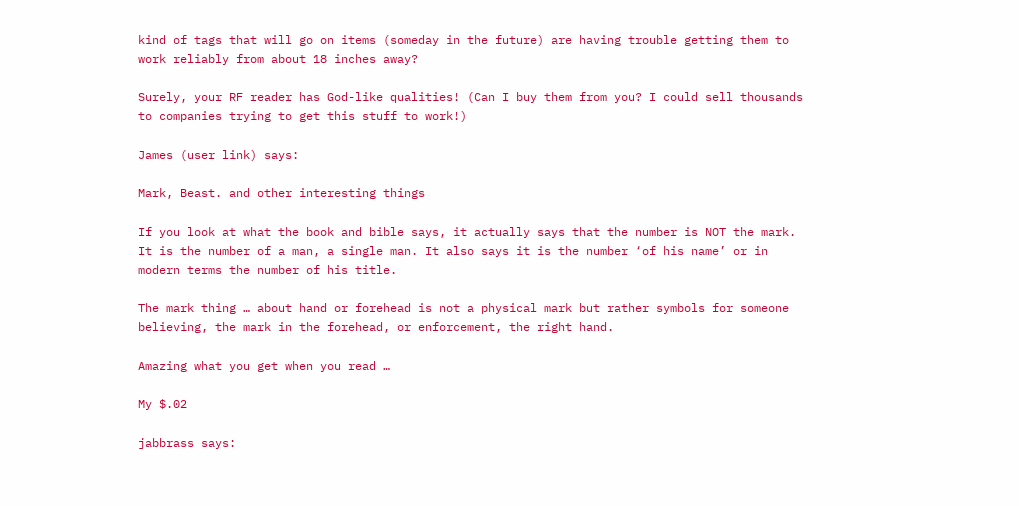kind of tags that will go on items (someday in the future) are having trouble getting them to work reliably from about 18 inches away?

Surely, your RF reader has God-like qualities! (Can I buy them from you? I could sell thousands to companies trying to get this stuff to work!)

James (user link) says:

Mark, Beast. and other interesting things

If you look at what the book and bible says, it actually says that the number is NOT the mark. It is the number of a man, a single man. It also says it is the number ‘of his name’ or in modern terms the number of his title.

The mark thing … about hand or forehead is not a physical mark but rather symbols for someone believing, the mark in the forehead, or enforcement, the right hand.

Amazing what you get when you read …

My $.02

jabbrass says: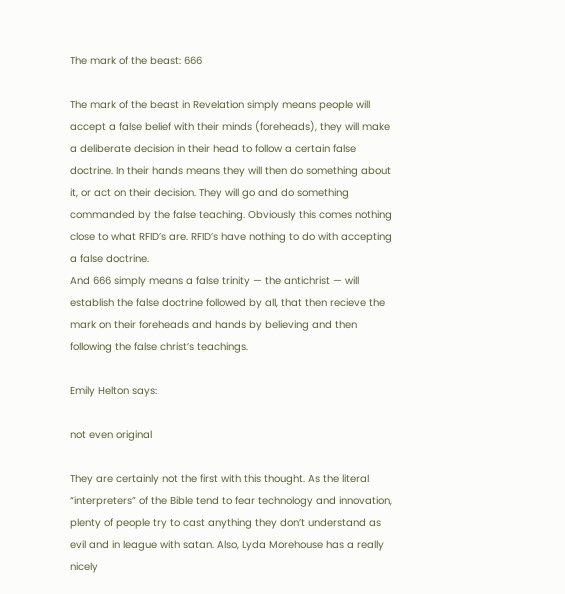The mark of the beast: 666

The mark of the beast in Revelation simply means people will accept a false belief with their minds (foreheads), they will make a deliberate decision in their head to follow a certain false doctrine. In their hands means they will then do something about it, or act on their decision. They will go and do something commanded by the false teaching. Obviously this comes nothing close to what RFID’s are. RFID’s have nothing to do with accepting a false doctrine.
And 666 simply means a false trinity — the antichrist — will establish the false doctrine followed by all, that then recieve the mark on their foreheads and hands by believing and then following the false christ’s teachings.

Emily Helton says:

not even original

They are certainly not the first with this thought. As the literal “interpreters” of the Bible tend to fear technology and innovation, plenty of people try to cast anything they don’t understand as evil and in league with satan. Also, Lyda Morehouse has a really nicely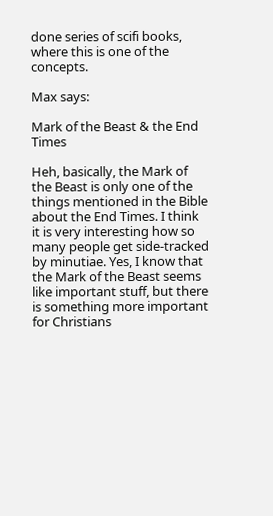done series of scifi books, where this is one of the concepts.

Max says:

Mark of the Beast & the End Times

Heh, basically, the Mark of the Beast is only one of the things mentioned in the Bible about the End Times. I think it is very interesting how so many people get side-tracked by minutiae. Yes, I know that the Mark of the Beast seems like important stuff, but there is something more important for Christians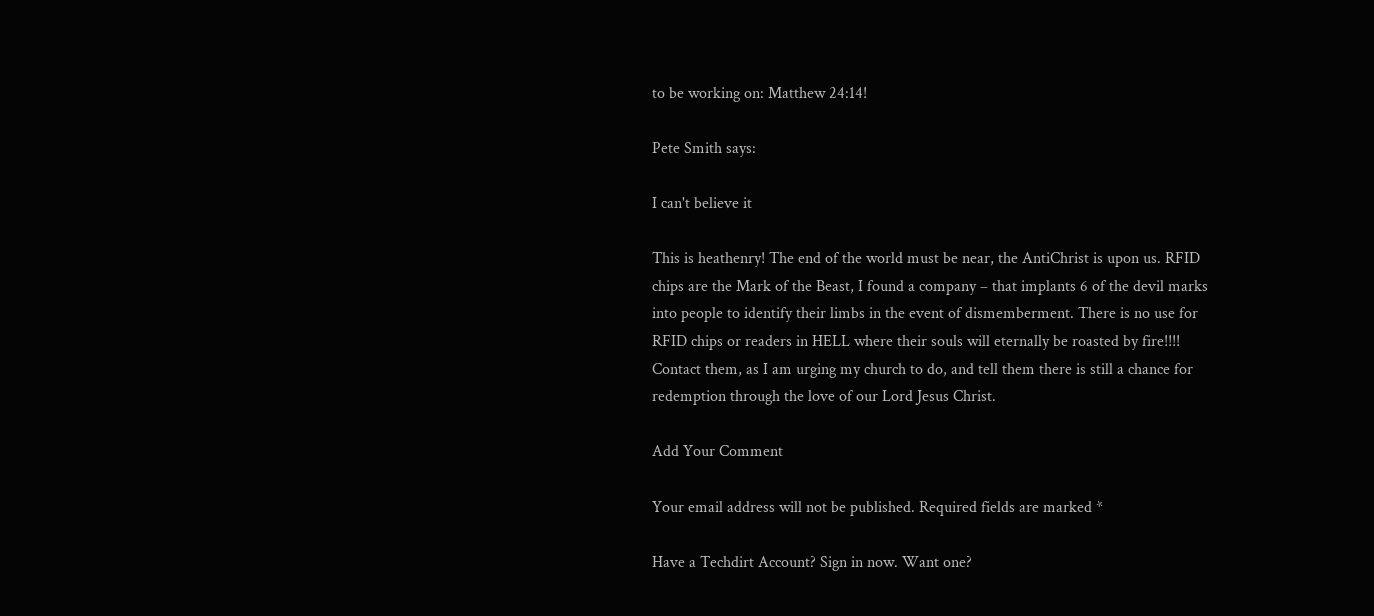to be working on: Matthew 24:14!

Pete Smith says:

I can't believe it

This is heathenry! The end of the world must be near, the AntiChrist is upon us. RFID chips are the Mark of the Beast, I found a company – that implants 6 of the devil marks into people to identify their limbs in the event of dismemberment. There is no use for RFID chips or readers in HELL where their souls will eternally be roasted by fire!!!! Contact them, as I am urging my church to do, and tell them there is still a chance for redemption through the love of our Lord Jesus Christ.

Add Your Comment

Your email address will not be published. Required fields are marked *

Have a Techdirt Account? Sign in now. Want one?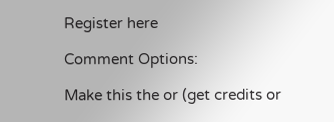Register here

Comment Options:

Make this the or (get credits or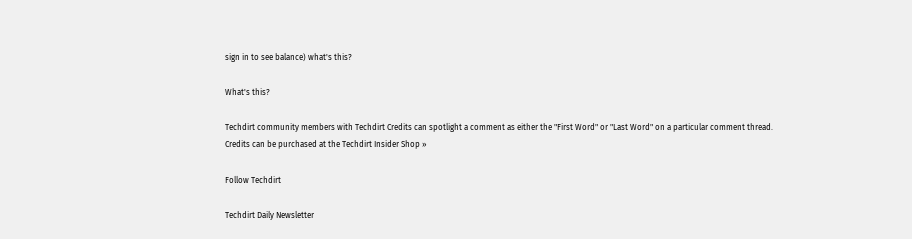sign in to see balance) what's this?

What's this?

Techdirt community members with Techdirt Credits can spotlight a comment as either the "First Word" or "Last Word" on a particular comment thread. Credits can be purchased at the Techdirt Insider Shop »

Follow Techdirt

Techdirt Daily Newsletter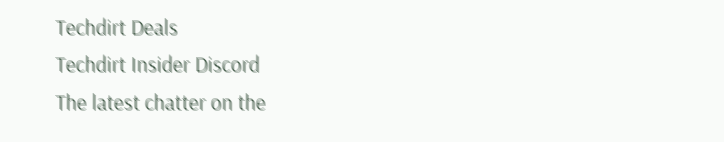Techdirt Deals
Techdirt Insider Discord
The latest chatter on the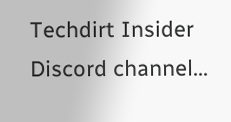Techdirt Insider Discord channel...